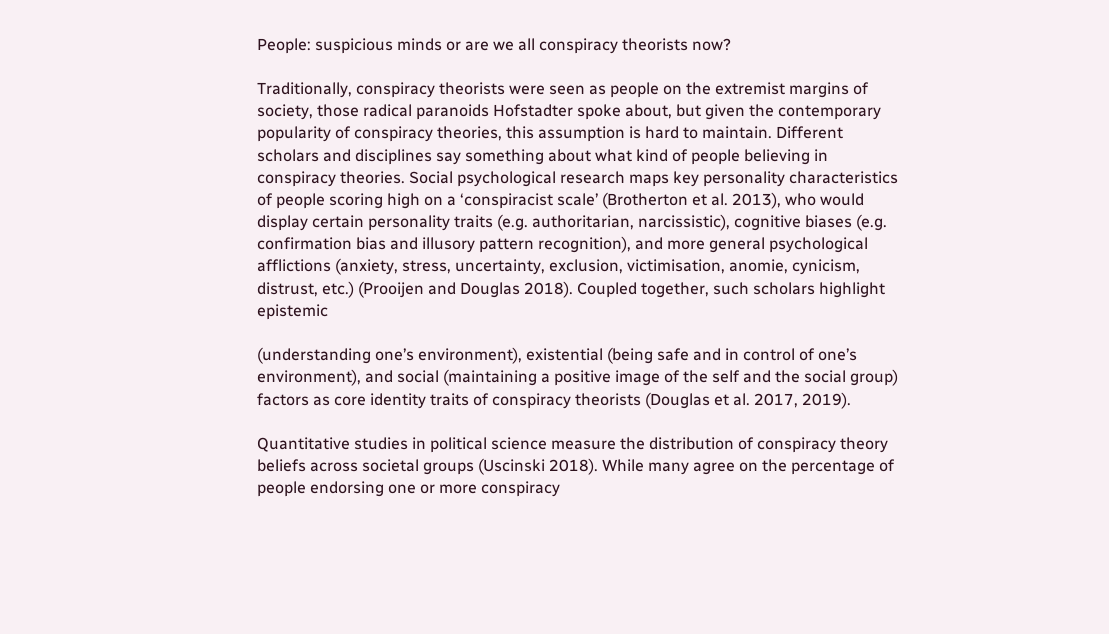People: suspicious minds or are we all conspiracy theorists now?

Traditionally, conspiracy theorists were seen as people on the extremist margins of society, those radical paranoids Hofstadter spoke about, but given the contemporary popularity of conspiracy theories, this assumption is hard to maintain. Different scholars and disciplines say something about what kind of people believing in conspiracy theories. Social psychological research maps key personality characteristics of people scoring high on a ‘conspiracist scale’ (Brotherton et al. 2013), who would display certain personality traits (e.g. authoritarian, narcissistic), cognitive biases (e.g. confirmation bias and illusory pattern recognition), and more general psychological afflictions (anxiety, stress, uncertainty, exclusion, victimisation, anomie, cynicism, distrust, etc.) (Prooijen and Douglas 2018). Coupled together, such scholars highlight epistemic

(understanding one’s environment), existential (being safe and in control of one’s environment), and social (maintaining a positive image of the self and the social group) factors as core identity traits of conspiracy theorists (Douglas et al. 2017, 2019).

Quantitative studies in political science measure the distribution of conspiracy theory beliefs across societal groups (Uscinski 2018). While many agree on the percentage of people endorsing one or more conspiracy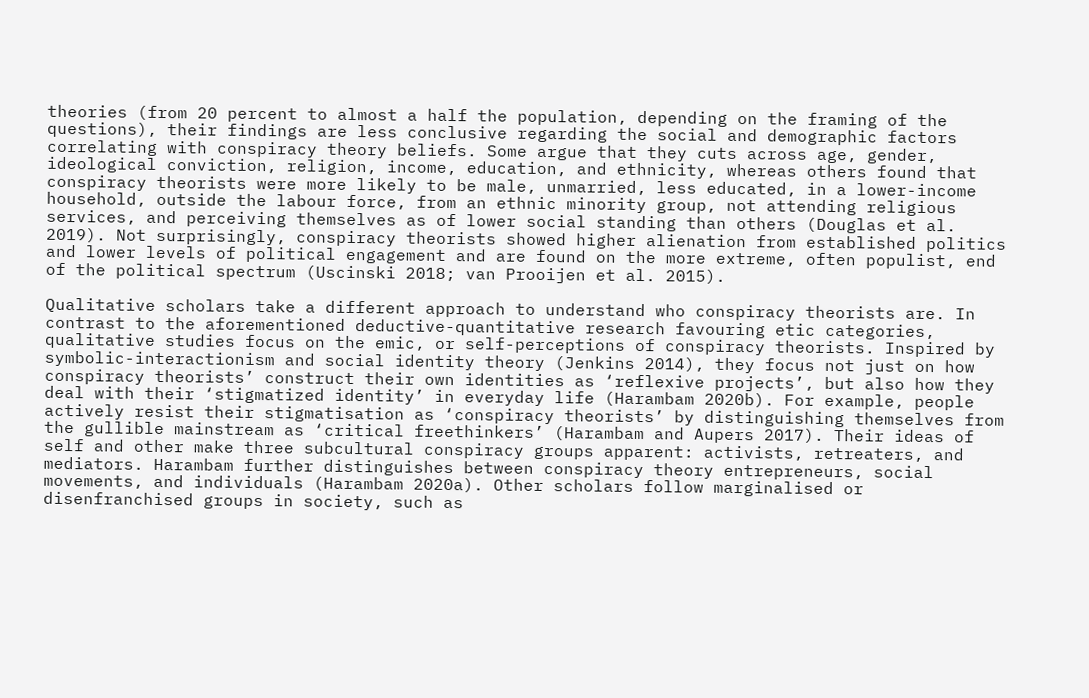theories (from 20 percent to almost a half the population, depending on the framing of the questions), their findings are less conclusive regarding the social and demographic factors correlating with conspiracy theory beliefs. Some argue that they cuts across age, gender, ideological conviction, religion, income, education, and ethnicity, whereas others found that conspiracy theorists were more likely to be male, unmarried, less educated, in a lower-income household, outside the labour force, from an ethnic minority group, not attending religious services, and perceiving themselves as of lower social standing than others (Douglas et al. 2019). Not surprisingly, conspiracy theorists showed higher alienation from established politics and lower levels of political engagement and are found on the more extreme, often populist, end of the political spectrum (Uscinski 2018; van Prooijen et al. 2015).

Qualitative scholars take a different approach to understand who conspiracy theorists are. In contrast to the aforementioned deductive-quantitative research favouring etic categories, qualitative studies focus on the emic, or self-perceptions of conspiracy theorists. Inspired by symbolic-interactionism and social identity theory (Jenkins 2014), they focus not just on how conspiracy theorists’ construct their own identities as ‘reflexive projects’, but also how they deal with their ‘stigmatized identity’ in everyday life (Harambam 2020b). For example, people actively resist their stigmatisation as ‘conspiracy theorists’ by distinguishing themselves from the gullible mainstream as ‘critical freethinkers’ (Harambam and Aupers 2017). Their ideas of self and other make three subcultural conspiracy groups apparent: activists, retreaters, and mediators. Harambam further distinguishes between conspiracy theory entrepreneurs, social movements, and individuals (Harambam 2020a). Other scholars follow marginalised or disenfranchised groups in society, such as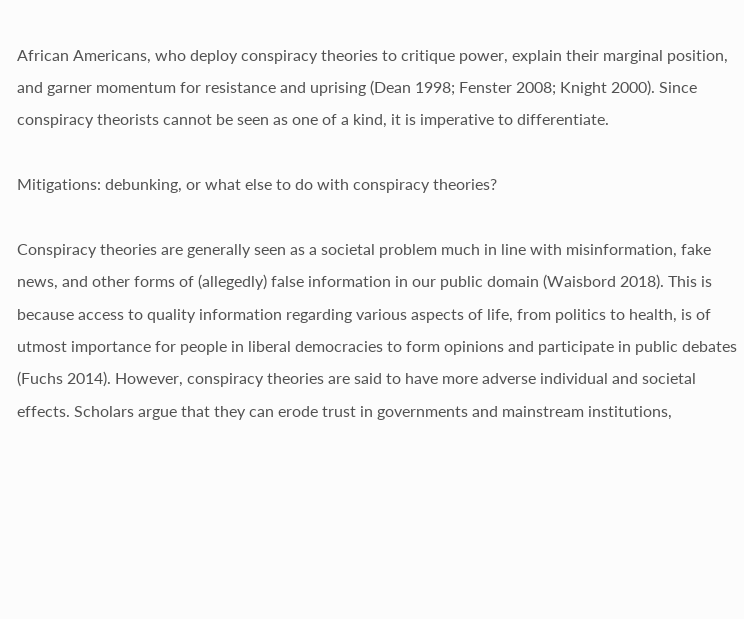African Americans, who deploy conspiracy theories to critique power, explain their marginal position, and garner momentum for resistance and uprising (Dean 1998; Fenster 2008; Knight 2000). Since conspiracy theorists cannot be seen as one of a kind, it is imperative to differentiate.

Mitigations: debunking, or what else to do with conspiracy theories?

Conspiracy theories are generally seen as a societal problem much in line with misinformation, fake news, and other forms of (allegedly) false information in our public domain (Waisbord 2018). This is because access to quality information regarding various aspects of life, from politics to health, is of utmost importance for people in liberal democracies to form opinions and participate in public debates (Fuchs 2014). However, conspiracy theories are said to have more adverse individual and societal effects. Scholars argue that they can erode trust in governments and mainstream institutions,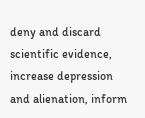deny and discard scientific evidence, increase depression and alienation, inform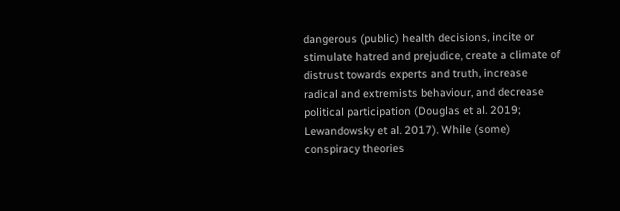dangerous (public) health decisions, incite or stimulate hatred and prejudice, create a climate of distrust towards experts and truth, increase radical and extremists behaviour, and decrease political participation (Douglas et al. 2019; Lewandowsky et al. 2017). While (some) conspiracy theories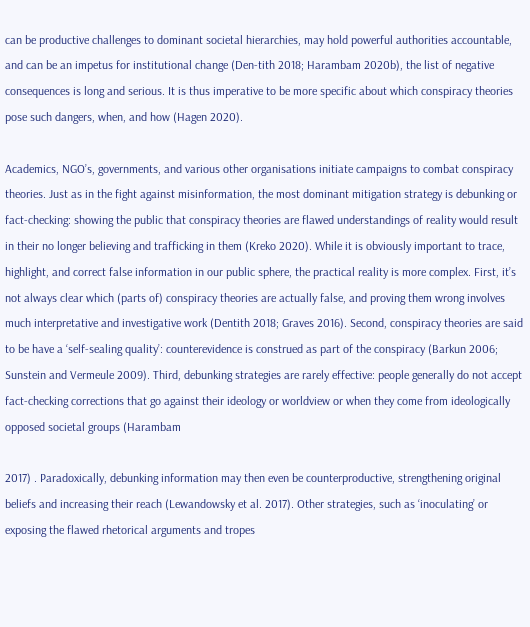can be productive challenges to dominant societal hierarchies, may hold powerful authorities accountable, and can be an impetus for institutional change (Den-tith 2018; Harambam 2020b), the list of negative consequences is long and serious. It is thus imperative to be more specific about which conspiracy theories pose such dangers, when, and how (Hagen 2020).

Academics, NGO’s, governments, and various other organisations initiate campaigns to combat conspiracy theories. Just as in the fight against misinformation, the most dominant mitigation strategy is debunking or fact-checking: showing the public that conspiracy theories are flawed understandings of reality would result in their no longer believing and trafficking in them (Kreko 2020). While it is obviously important to trace, highlight, and correct false information in our public sphere, the practical reality is more complex. First, it’s not always clear which (parts of) conspiracy theories are actually false, and proving them wrong involves much interpretative and investigative work (Dentith 2018; Graves 2016). Second, conspiracy theories are said to be have a ‘self-sealing quality’: counterevidence is construed as part of the conspiracy (Barkun 2006; Sunstein and Vermeule 2009). Third, debunking strategies are rarely effective: people generally do not accept fact-checking corrections that go against their ideology or worldview or when they come from ideologically opposed societal groups (Harambam

2017) . Paradoxically, debunking information may then even be counterproductive, strengthening original beliefs and increasing their reach (Lewandowsky et al. 2017). Other strategies, such as ‘inoculating’ or exposing the flawed rhetorical arguments and tropes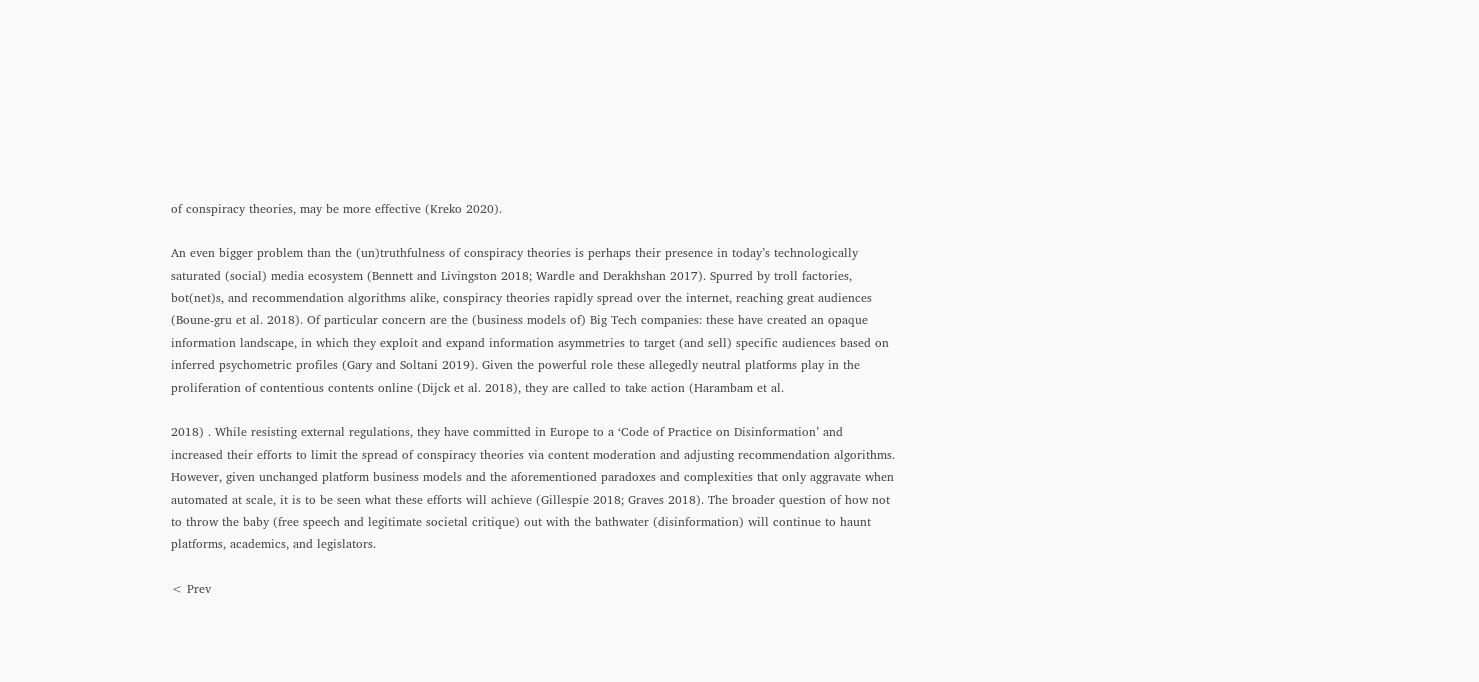of conspiracy theories, may be more effective (Kreko 2020).

An even bigger problem than the (un)truthfulness of conspiracy theories is perhaps their presence in today’s technologically saturated (social) media ecosystem (Bennett and Livingston 2018; Wardle and Derakhshan 2017). Spurred by troll factories, bot(net)s, and recommendation algorithms alike, conspiracy theories rapidly spread over the internet, reaching great audiences (Boune-gru et al. 2018). Of particular concern are the (business models of) Big Tech companies: these have created an opaque information landscape, in which they exploit and expand information asymmetries to target (and sell) specific audiences based on inferred psychometric profiles (Gary and Soltani 2019). Given the powerful role these allegedly neutral platforms play in the proliferation of contentious contents online (Dijck et al. 2018), they are called to take action (Harambam et al.

2018) . While resisting external regulations, they have committed in Europe to a ‘Code of Practice on Disinformation’ and increased their efforts to limit the spread of conspiracy theories via content moderation and adjusting recommendation algorithms. However, given unchanged platform business models and the aforementioned paradoxes and complexities that only aggravate when automated at scale, it is to be seen what these efforts will achieve (Gillespie 2018; Graves 2018). The broader question of how not to throw the baby (free speech and legitimate societal critique) out with the bathwater (disinformation) will continue to haunt platforms, academics, and legislators.

< Prev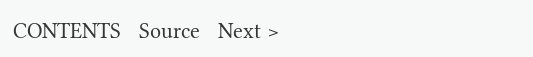CONTENTS   Source   Next >